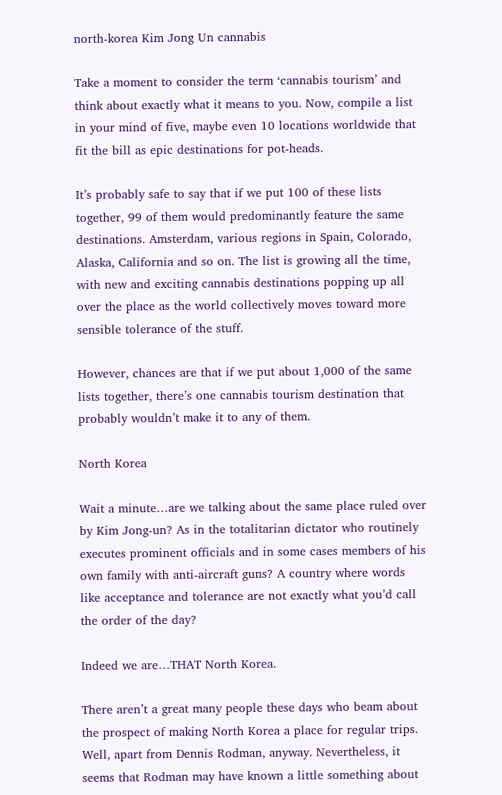north-korea Kim Jong Un cannabis

Take a moment to consider the term ‘cannabis tourism’ and think about exactly what it means to you. Now, compile a list in your mind of five, maybe even 10 locations worldwide that fit the bill as epic destinations for pot-heads.

It’s probably safe to say that if we put 100 of these lists together, 99 of them would predominantly feature the same destinations. Amsterdam, various regions in Spain, Colorado, Alaska, California and so on. The list is growing all the time, with new and exciting cannabis destinations popping up all over the place as the world collectively moves toward more sensible tolerance of the stuff.

However, chances are that if we put about 1,000 of the same lists together, there’s one cannabis tourism destination that probably wouldn’t make it to any of them.

North Korea

Wait a minute…are we talking about the same place ruled over by Kim Jong-un? As in the totalitarian dictator who routinely executes prominent officials and in some cases members of his own family with anti-aircraft guns? A country where words like acceptance and tolerance are not exactly what you’d call the order of the day?

Indeed we are…THAT North Korea.

There aren’t a great many people these days who beam about the prospect of making North Korea a place for regular trips. Well, apart from Dennis Rodman, anyway. Nevertheless, it seems that Rodman may have known a little something about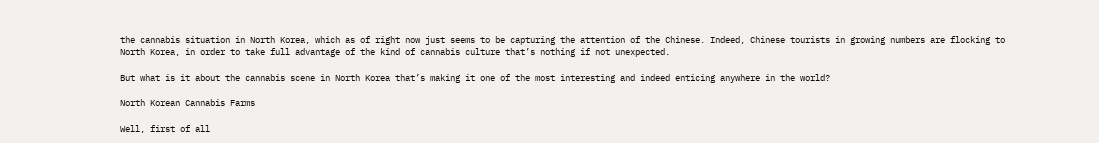the cannabis situation in North Korea, which as of right now just seems to be capturing the attention of the Chinese. Indeed, Chinese tourists in growing numbers are flocking to North Korea, in order to take full advantage of the kind of cannabis culture that’s nothing if not unexpected.

But what is it about the cannabis scene in North Korea that’s making it one of the most interesting and indeed enticing anywhere in the world?

North Korean Cannabis Farms

Well, first of all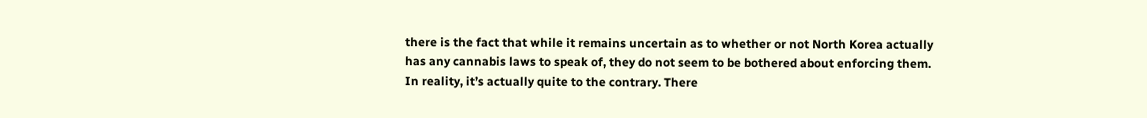there is the fact that while it remains uncertain as to whether or not North Korea actually has any cannabis laws to speak of, they do not seem to be bothered about enforcing them. In reality, it’s actually quite to the contrary. There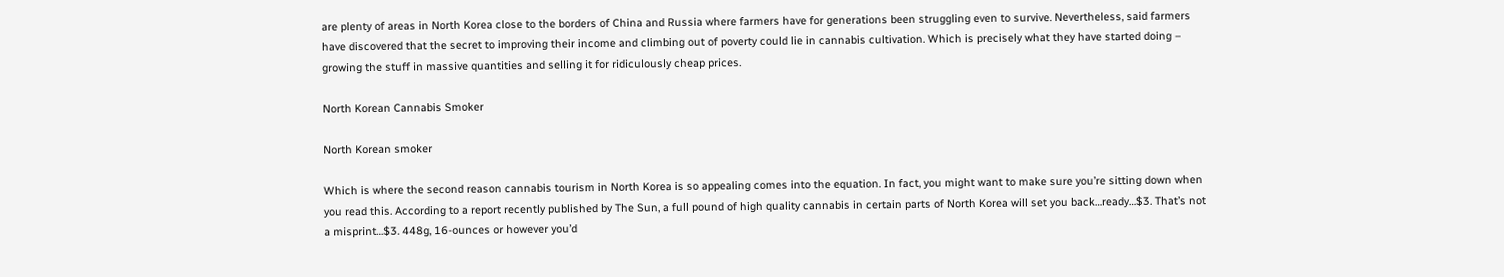are plenty of areas in North Korea close to the borders of China and Russia where farmers have for generations been struggling even to survive. Nevertheless, said farmers have discovered that the secret to improving their income and climbing out of poverty could lie in cannabis cultivation. Which is precisely what they have started doing – growing the stuff in massive quantities and selling it for ridiculously cheap prices.

North Korean Cannabis Smoker

North Korean smoker

Which is where the second reason cannabis tourism in North Korea is so appealing comes into the equation. In fact, you might want to make sure you’re sitting down when you read this. According to a report recently published by The Sun, a full pound of high quality cannabis in certain parts of North Korea will set you back…ready…$3. That’s not a misprint…$3. 448g, 16-ounces or however you’d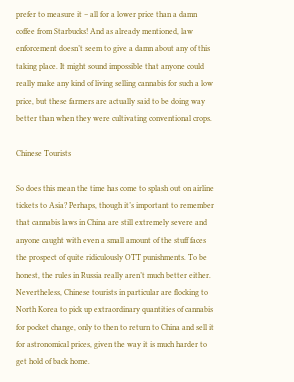prefer to measure it – all for a lower price than a damn coffee from Starbucks! And as already mentioned, law enforcement doesn’t seem to give a damn about any of this taking place. It might sound impossible that anyone could really make any kind of living selling cannabis for such a low price, but these farmers are actually said to be doing way better than when they were cultivating conventional crops.

Chinese Tourists

So does this mean the time has come to splash out on airline tickets to Asia? Perhaps, though it’s important to remember that cannabis laws in China are still extremely severe and anyone caught with even a small amount of the stuff faces the prospect of quite ridiculously OTT punishments. To be honest, the rules in Russia really aren’t much better either. Nevertheless, Chinese tourists in particular are flocking to North Korea to pick up extraordinary quantities of cannabis for pocket change, only to then to return to China and sell it for astronomical prices, given the way it is much harder to get hold of back home.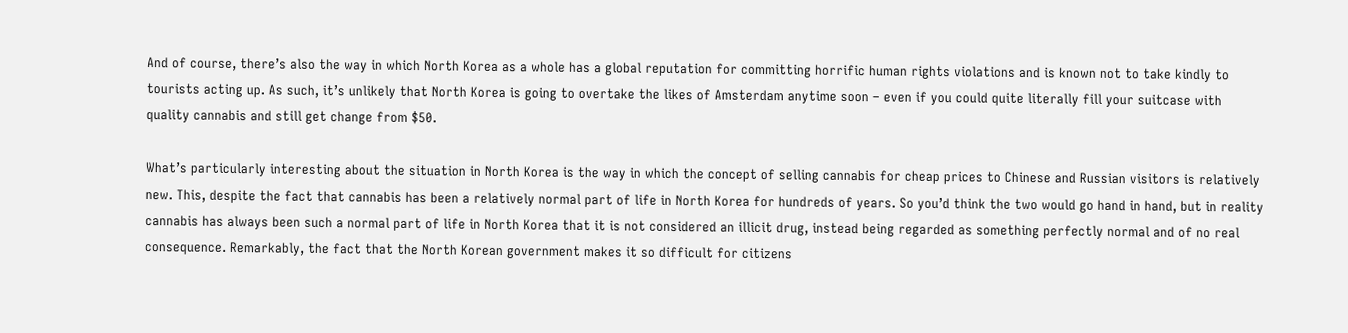And of course, there’s also the way in which North Korea as a whole has a global reputation for committing horrific human rights violations and is known not to take kindly to tourists acting up. As such, it’s unlikely that North Korea is going to overtake the likes of Amsterdam anytime soon – even if you could quite literally fill your suitcase with quality cannabis and still get change from $50.

What’s particularly interesting about the situation in North Korea is the way in which the concept of selling cannabis for cheap prices to Chinese and Russian visitors is relatively new. This, despite the fact that cannabis has been a relatively normal part of life in North Korea for hundreds of years. So you’d think the two would go hand in hand, but in reality cannabis has always been such a normal part of life in North Korea that it is not considered an illicit drug, instead being regarded as something perfectly normal and of no real consequence. Remarkably, the fact that the North Korean government makes it so difficult for citizens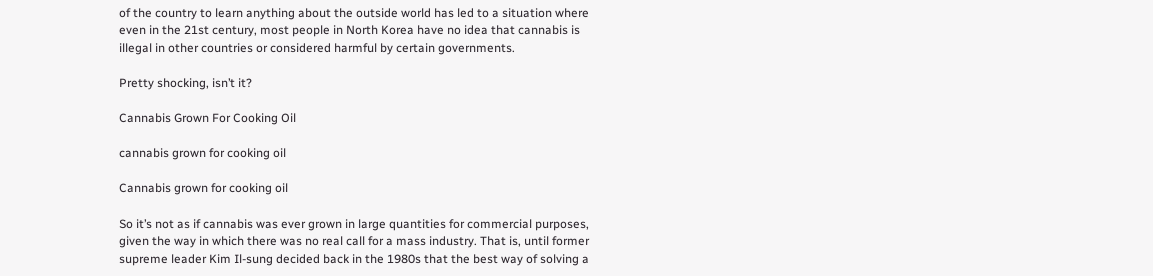of the country to learn anything about the outside world has led to a situation where even in the 21st century, most people in North Korea have no idea that cannabis is illegal in other countries or considered harmful by certain governments.

Pretty shocking, isn’t it?

Cannabis Grown For Cooking Oil

cannabis grown for cooking oil

Cannabis grown for cooking oil

So it’s not as if cannabis was ever grown in large quantities for commercial purposes, given the way in which there was no real call for a mass industry. That is, until former supreme leader Kim Il-sung decided back in the 1980s that the best way of solving a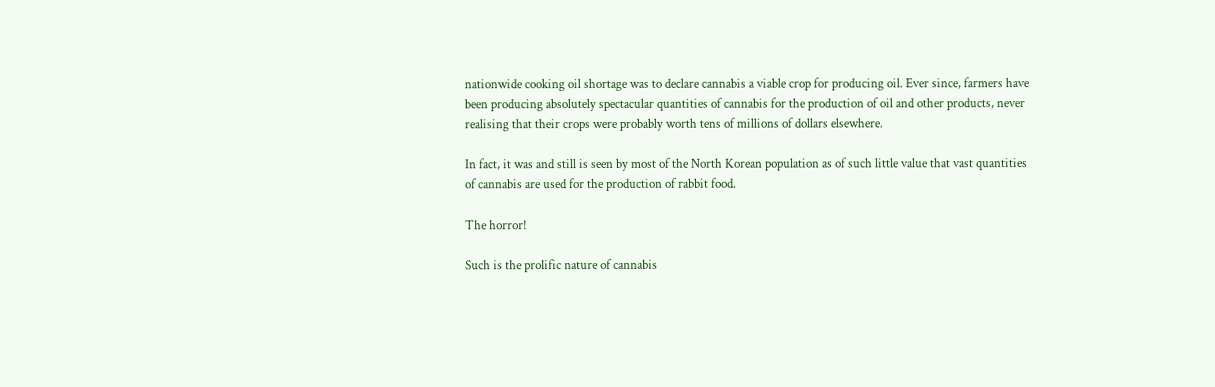nationwide cooking oil shortage was to declare cannabis a viable crop for producing oil. Ever since, farmers have been producing absolutely spectacular quantities of cannabis for the production of oil and other products, never realising that their crops were probably worth tens of millions of dollars elsewhere.

In fact, it was and still is seen by most of the North Korean population as of such little value that vast quantities of cannabis are used for the production of rabbit food.

The horror!

Such is the prolific nature of cannabis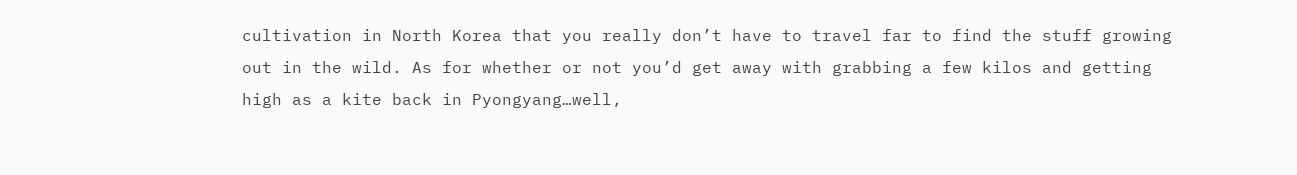cultivation in North Korea that you really don’t have to travel far to find the stuff growing out in the wild. As for whether or not you’d get away with grabbing a few kilos and getting high as a kite back in Pyongyang…well,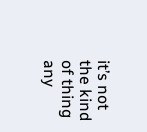it’s not the kind of thing any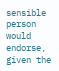sensible person would endorse, given the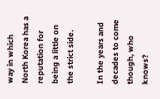way in which North Korea has a reputation for being a little on the strict side.

In the years and decades to come though, who knows?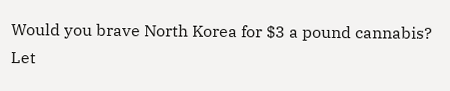Would you brave North Korea for $3 a pound cannabis?  Let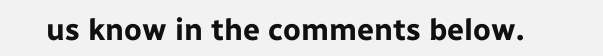us know in the comments below.